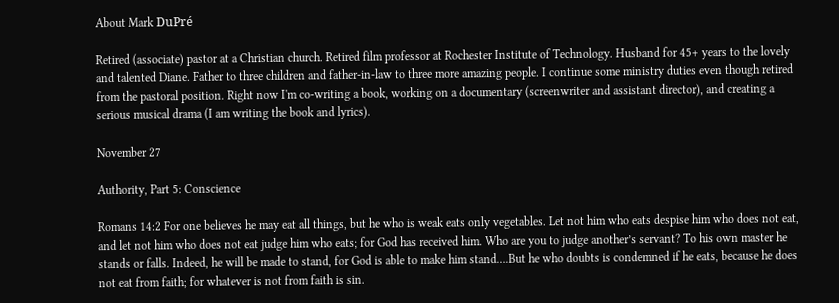About Mark DuPré

Retired (associate) pastor at a Christian church. Retired film professor at Rochester Institute of Technology. Husband for 45+ years to the lovely and talented Diane. Father to three children and father-in-law to three more amazing people. I continue some ministry duties even though retired from the pastoral position. Right now I'm co-writing a book, working on a documentary (screenwriter and assistant director), and creating a serious musical drama (I am writing the book and lyrics).

November 27

Authority, Part 5: Conscience

Romans 14:2 For one believes he may eat all things, but he who is weak eats only vegetables. Let not him who eats despise him who does not eat, and let not him who does not eat judge him who eats; for God has received him. Who are you to judge another’s servant? To his own master he stands or falls. Indeed, he will be made to stand, for God is able to make him stand….But he who doubts is condemned if he eats, because he does not eat from faith; for whatever is not from faith is sin.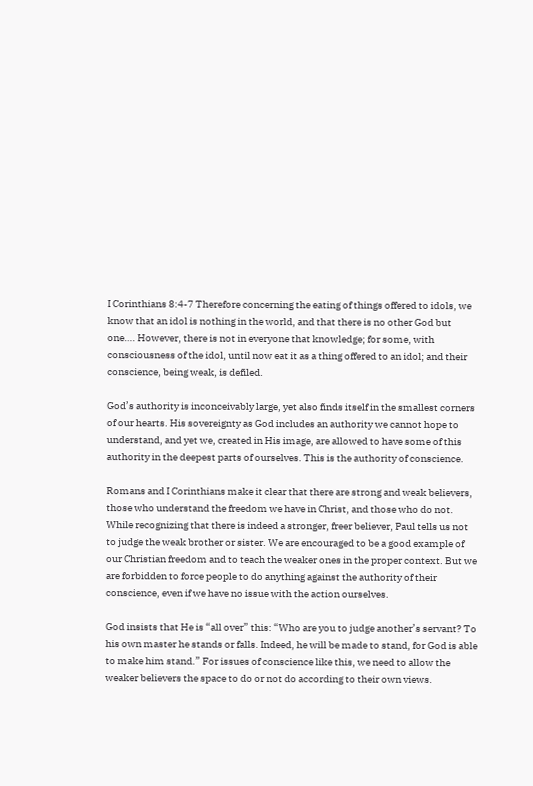I Corinthians 8:4-7 Therefore concerning the eating of things offered to idols, we know that an idol is nothing in the world, and that there is no other God but one…. However, there is not in everyone that knowledge; for some, with consciousness of the idol, until now eat it as a thing offered to an idol; and their conscience, being weak, is defiled.

God’s authority is inconceivably large, yet also finds itself in the smallest corners of our hearts. His sovereignty as God includes an authority we cannot hope to understand, and yet we, created in His image, are allowed to have some of this authority in the deepest parts of ourselves. This is the authority of conscience.

Romans and I Corinthians make it clear that there are strong and weak believers, those who understand the freedom we have in Christ, and those who do not. While recognizing that there is indeed a stronger, freer believer, Paul tells us not to judge the weak brother or sister. We are encouraged to be a good example of our Christian freedom and to teach the weaker ones in the proper context. But we are forbidden to force people to do anything against the authority of their conscience, even if we have no issue with the action ourselves.

God insists that He is “all over” this: “Who are you to judge another’s servant? To his own master he stands or falls. Indeed, he will be made to stand, for God is able to make him stand.” For issues of conscience like this, we need to allow the weaker believers the space to do or not do according to their own views.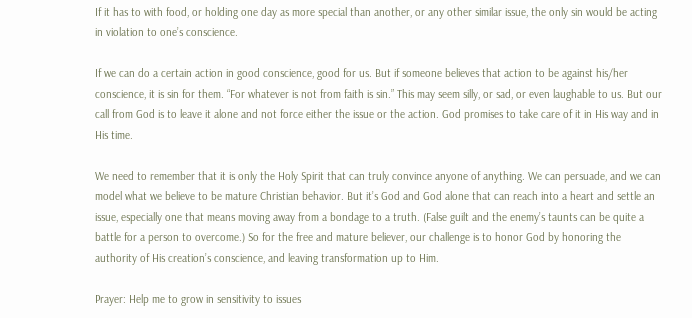If it has to with food, or holding one day as more special than another, or any other similar issue, the only sin would be acting in violation to one’s conscience.

If we can do a certain action in good conscience, good for us. But if someone believes that action to be against his/her conscience, it is sin for them. “For whatever is not from faith is sin.” This may seem silly, or sad, or even laughable to us. But our call from God is to leave it alone and not force either the issue or the action. God promises to take care of it in His way and in His time.

We need to remember that it is only the Holy Spirit that can truly convince anyone of anything. We can persuade, and we can model what we believe to be mature Christian behavior. But it’s God and God alone that can reach into a heart and settle an issue, especially one that means moving away from a bondage to a truth. (False guilt and the enemy’s taunts can be quite a battle for a person to overcome.) So for the free and mature believer, our challenge is to honor God by honoring the authority of His creation’s conscience, and leaving transformation up to Him.

Prayer: Help me to grow in sensitivity to issues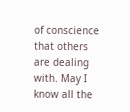of conscience that others are dealing with. May I know all the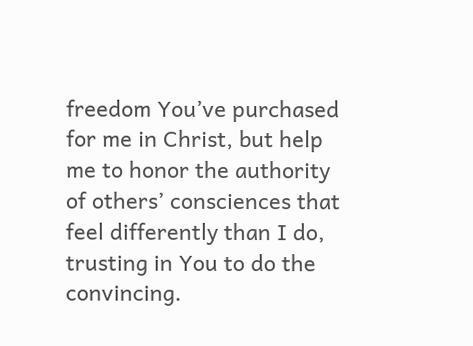freedom You’ve purchased for me in Christ, but help me to honor the authority of others’ consciences that feel differently than I do, trusting in You to do the convincing.